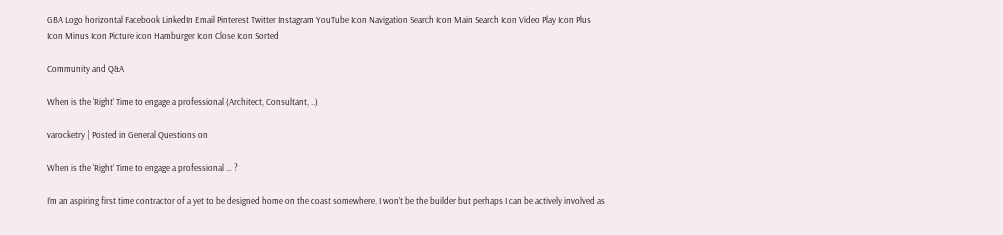GBA Logo horizontal Facebook LinkedIn Email Pinterest Twitter Instagram YouTube Icon Navigation Search Icon Main Search Icon Video Play Icon Plus Icon Minus Icon Picture icon Hamburger Icon Close Icon Sorted

Community and Q&A

When is the ‘Right’ Time to engage a professional (Architect, Consultant, ..)

varocketry | Posted in General Questions on

When is the ‘Right’ Time to engage a professional … ?

I’m an aspiring first time contractor of a yet to be designed home on the coast somewhere. I won’t be the builder but perhaps I can be actively involved as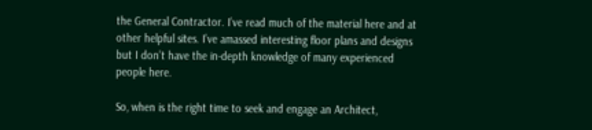the General Contractor. I’ve read much of the material here and at other helpful sites. I’ve amassed interesting floor plans and designs but I don’t have the in-depth knowledge of many experienced people here.

So, when is the right time to seek and engage an Architect,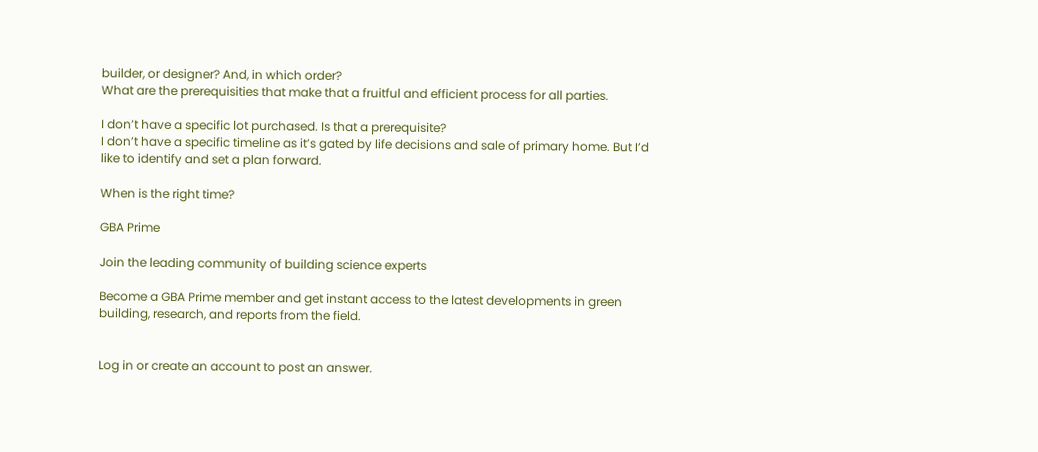builder, or designer? And, in which order?
What are the prerequisities that make that a fruitful and efficient process for all parties.

I don’t have a specific lot purchased. Is that a prerequisite?
I don’t have a specific timeline as it’s gated by life decisions and sale of primary home. But I’d like to identify and set a plan forward.

When is the right time?

GBA Prime

Join the leading community of building science experts

Become a GBA Prime member and get instant access to the latest developments in green building, research, and reports from the field.


Log in or create an account to post an answer.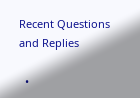Recent Questions and Replies

  •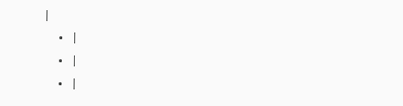|
  • |
  • |
  • |